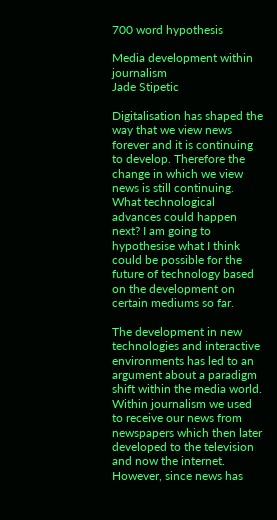700 word hypothesis

Media development within journalism                                                                          Jade Stipetic

Digitalisation has shaped the way that we view news forever and it is continuing to develop. Therefore the change in which we view news is still continuing. What technological advances could happen next? I am going to hypothesise what I think could be possible for the future of technology based on the development on certain mediums so far.

The development in new technologies and interactive environments has led to an argument about a paradigm shift within the media world.  Within journalism we used to receive our news from newspapers which then later developed to the television and now the internet. However, since news has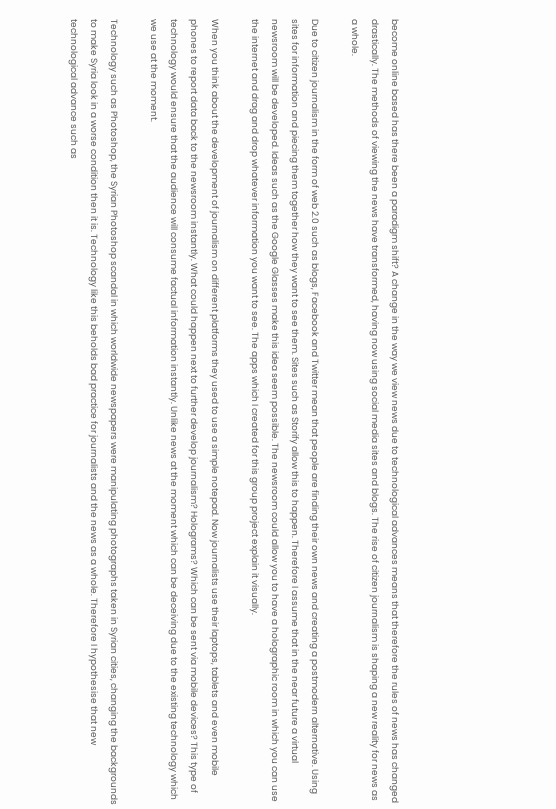become online based has there been a paradigm shift? A change in the way we view news due to technological advances means that therefore the rules of news has changed drastically. The methods of viewing the news have transformed, having now using social media sites and blogs. The rise of citizen journalism is shaping a new reality for news as a whole.

Due to citizen journalism in the form of web 2.0 such as blogs, Facebook and Twitter mean that people are finding their own news and creating a postmodern alternative. Using sites for information and piecing them together how they want to see them. Sites such as Storify allow this to happen. Therefore I assume that in the near future a virtual newsroom will be developed. Ideas such as the Google Glasses make this idea seem possible. The newsroom could allow you to have a holographic room in which you can use the internet and drag and drop whatever information you want to see. The apps which I created for this group project explain it visually.

When you think about the development of journalism on different platforms they used to use a simple notepad. Now journalists use their laptops, tablets and even mobile phones to report data back to the newsroom instantly. What could happen next to further develop journalism? Holograms? Which can be sent via mobile devices? This type of technology would ensure that the audience will consume factual information instantly. Unlike news at the moment which can be deceiving due to the existing technology which we use at the moment.

Technology such as Photoshop, the Syrian Photoshop scandal in which worldwide newspapers were manipulating photographs taken in Syrian cities, changing the backgrounds to make Syria look in a worse condition then it is. Technology like this beholds bad practice for journalists and the news as a whole. Therefore I hypothesise that new technological advance such as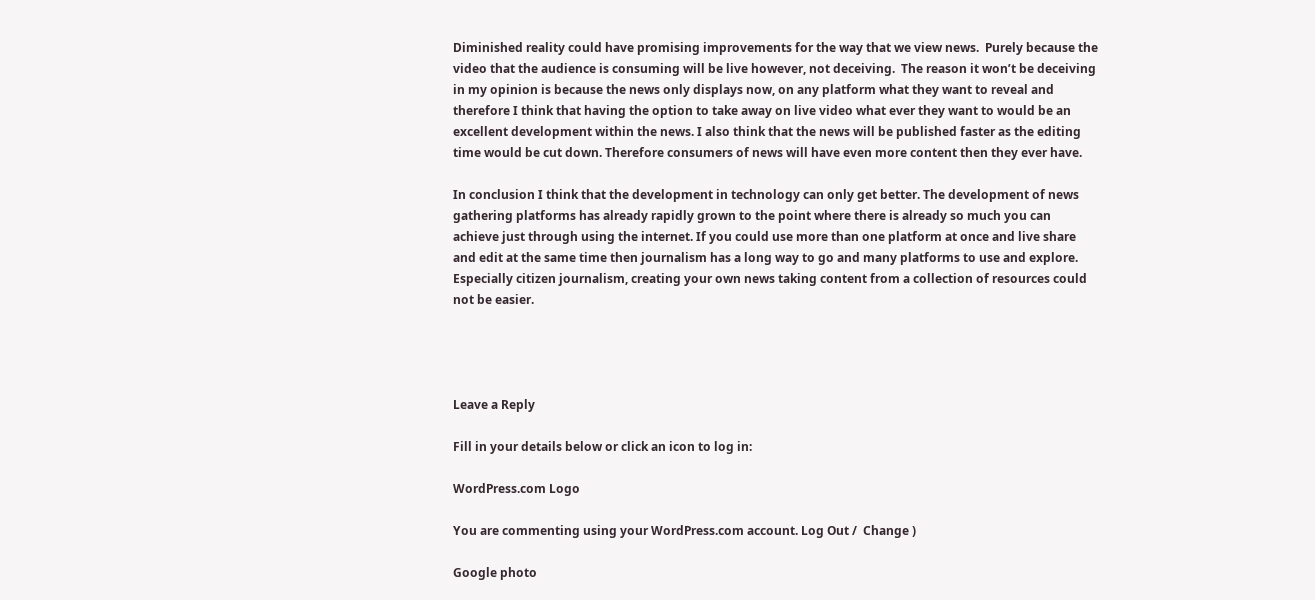Diminished reality could have promising improvements for the way that we view news.  Purely because the video that the audience is consuming will be live however, not deceiving.  The reason it won’t be deceiving in my opinion is because the news only displays now, on any platform what they want to reveal and therefore I think that having the option to take away on live video what ever they want to would be an excellent development within the news. I also think that the news will be published faster as the editing time would be cut down. Therefore consumers of news will have even more content then they ever have.

In conclusion I think that the development in technology can only get better. The development of news gathering platforms has already rapidly grown to the point where there is already so much you can achieve just through using the internet. If you could use more than one platform at once and live share and edit at the same time then journalism has a long way to go and many platforms to use and explore.  Especially citizen journalism, creating your own news taking content from a collection of resources could not be easier.




Leave a Reply

Fill in your details below or click an icon to log in:

WordPress.com Logo

You are commenting using your WordPress.com account. Log Out /  Change )

Google photo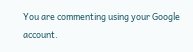You are commenting using your Google account.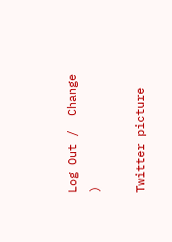Log Out /  Change )

Twitter picture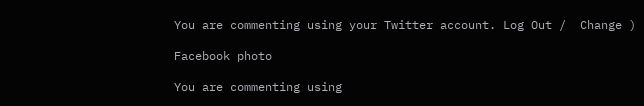You are commenting using your Twitter account. Log Out /  Change )

Facebook photo

You are commenting using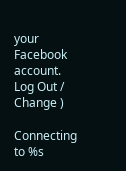your Facebook account. Log Out /  Change )

Connecting to %s